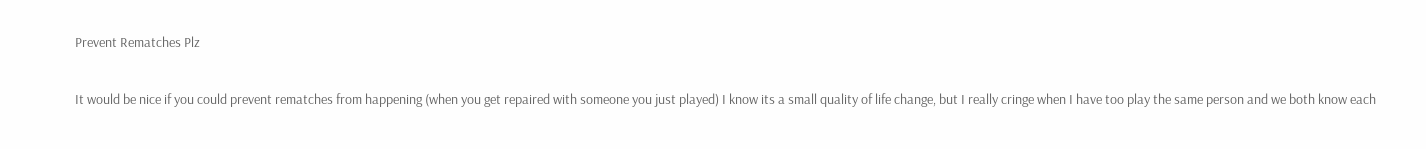Prevent Rematches Plz

It would be nice if you could prevent rematches from happening (when you get repaired with someone you just played) I know its a small quality of life change, but I really cringe when I have too play the same person and we both know each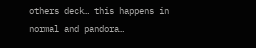others deck… this happens in normal and pandora…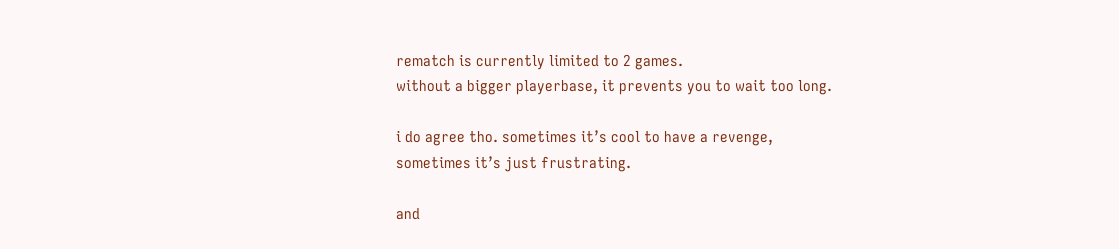rematch is currently limited to 2 games.
without a bigger playerbase, it prevents you to wait too long.

i do agree tho. sometimes it’s cool to have a revenge, sometimes it’s just frustrating.

and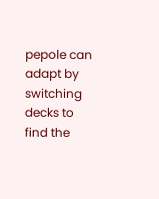pepole can adapt by switching decks to find the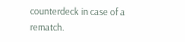counterdeck in case of a rematch.